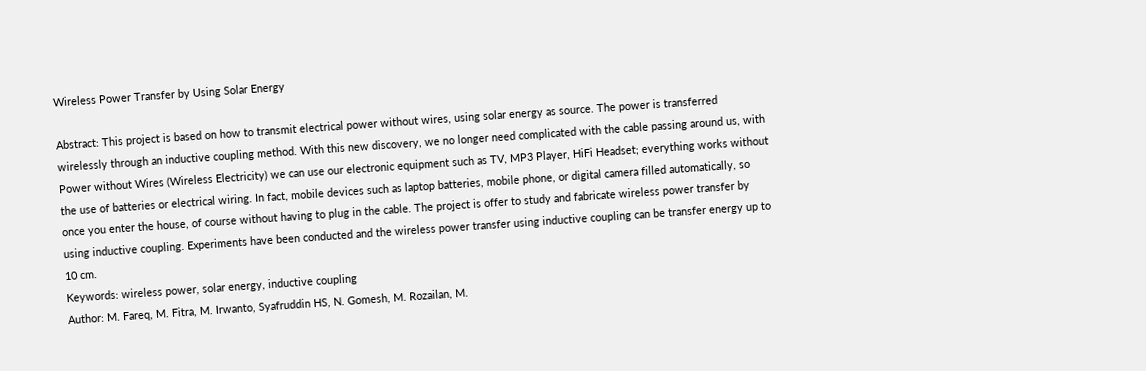Wireless Power Transfer by Using Solar Energy

Abstract: This project is based on how to transmit electrical power without wires, using solar energy as source. The power is transferred wirelessly through an inductive coupling method. With this new discovery, we no longer need complicated with the cable passing around us, with Power without Wires (Wireless Electricity) we can use our electronic equipment such as TV, MP3 Player, HiFi Headset; everything works without the use of batteries or electrical wiring. In fact, mobile devices such as laptop batteries, mobile phone, or digital camera filled automatically, so once you enter the house, of course without having to plug in the cable. The project is offer to study and fabricate wireless power transfer by using inductive coupling. Experiments have been conducted and the wireless power transfer using inductive coupling can be transfer energy up to 10 cm.
Keywords: wireless power, solar energy, inductive coupling
Author: M. Fareq, M. Fitra, M. Irwanto, Syafruddin HS, N. Gomesh, M. Rozailan, M.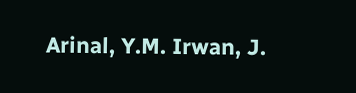Arinal, Y.M. Irwan, J.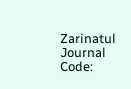Zarinatul
Journal Code: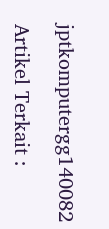jptkomputergg140082

Artikel Terkait :